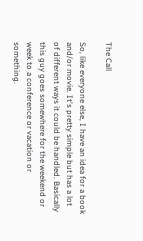The Call

So, like everyone else, I have an idea for a book and/or movie. It's pretty simple but has a lot of different ways it could be handled. Basically this guy goes somewhere for the weekend or week to a conference or vacation or something.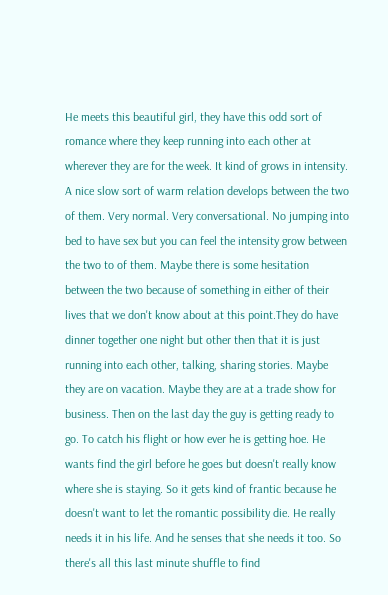He meets this beautiful girl, they have this odd sort of romance where they keep running into each other at wherever they are for the week. It kind of grows in intensity. A nice slow sort of warm relation develops between the two of them. Very normal. Very conversational. No jumping into bed to have sex but you can feel the intensity grow between the two to of them. Maybe there is some hesitation between the two because of something in either of their lives that we don't know about at this point.They do have dinner together one night but other then that it is just running into each other, talking, sharing stories. Maybe they are on vacation. Maybe they are at a trade show for business. Then on the last day the guy is getting ready to go. To catch his flight or how ever he is getting hoe. He wants find the girl before he goes but doesn't really know where she is staying. So it gets kind of frantic because he doesn't want to let the romantic possibility die. He really needs it in his life. And he senses that she needs it too. So there's all this last minute shuffle to find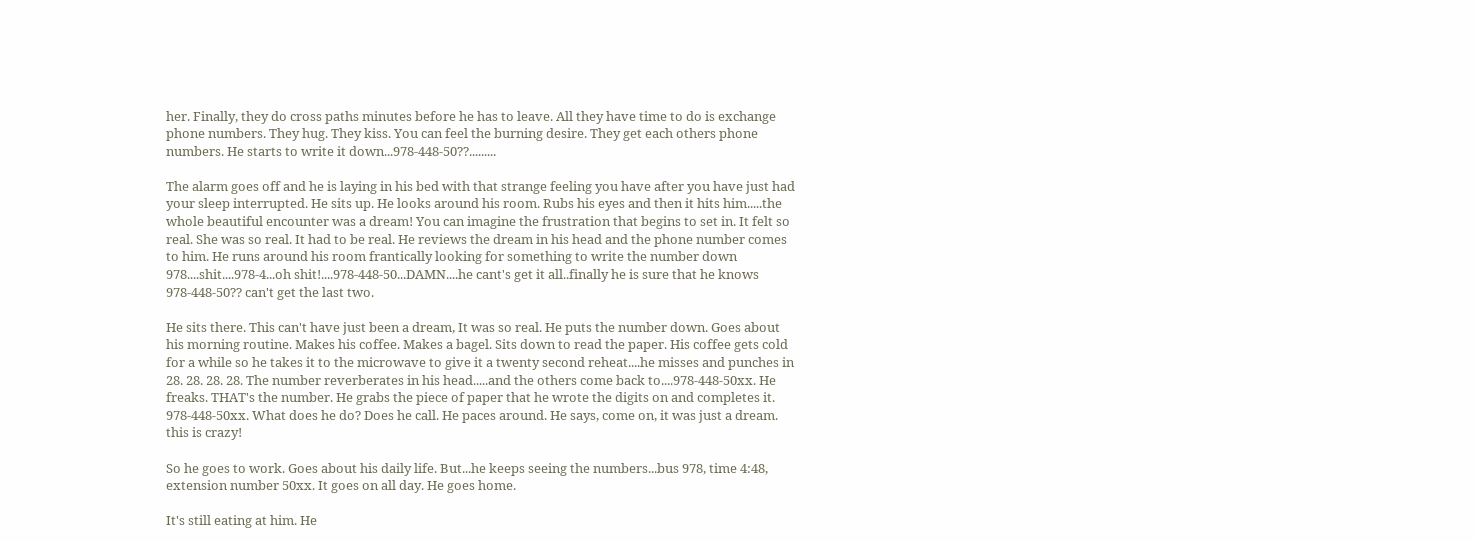her. Finally, they do cross paths minutes before he has to leave. All they have time to do is exchange phone numbers. They hug. They kiss. You can feel the burning desire. They get each others phone numbers. He starts to write it down...978-448-50??.........

The alarm goes off and he is laying in his bed with that strange feeling you have after you have just had your sleep interrupted. He sits up. He looks around his room. Rubs his eyes and then it hits him.....the whole beautiful encounter was a dream! You can imagine the frustration that begins to set in. It felt so real. She was so real. It had to be real. He reviews the dream in his head and the phone number comes to him. He runs around his room frantically looking for something to write the number down 978....shit....978-4...oh shit!....978-448-50...DAMN....he cant's get it all..finally he is sure that he knows 978-448-50?? can't get the last two.

He sits there. This can't have just been a dream, It was so real. He puts the number down. Goes about his morning routine. Makes his coffee. Makes a bagel. Sits down to read the paper. His coffee gets cold for a while so he takes it to the microwave to give it a twenty second reheat....he misses and punches in 28. 28. 28. 28. The number reverberates in his head.....and the others come back to....978-448-50xx. He freaks. THAT's the number. He grabs the piece of paper that he wrote the digits on and completes it. 978-448-50xx. What does he do? Does he call. He paces around. He says, come on, it was just a dream. this is crazy!

So he goes to work. Goes about his daily life. But...he keeps seeing the numbers...bus 978, time 4:48, extension number 50xx. It goes on all day. He goes home.

It's still eating at him. He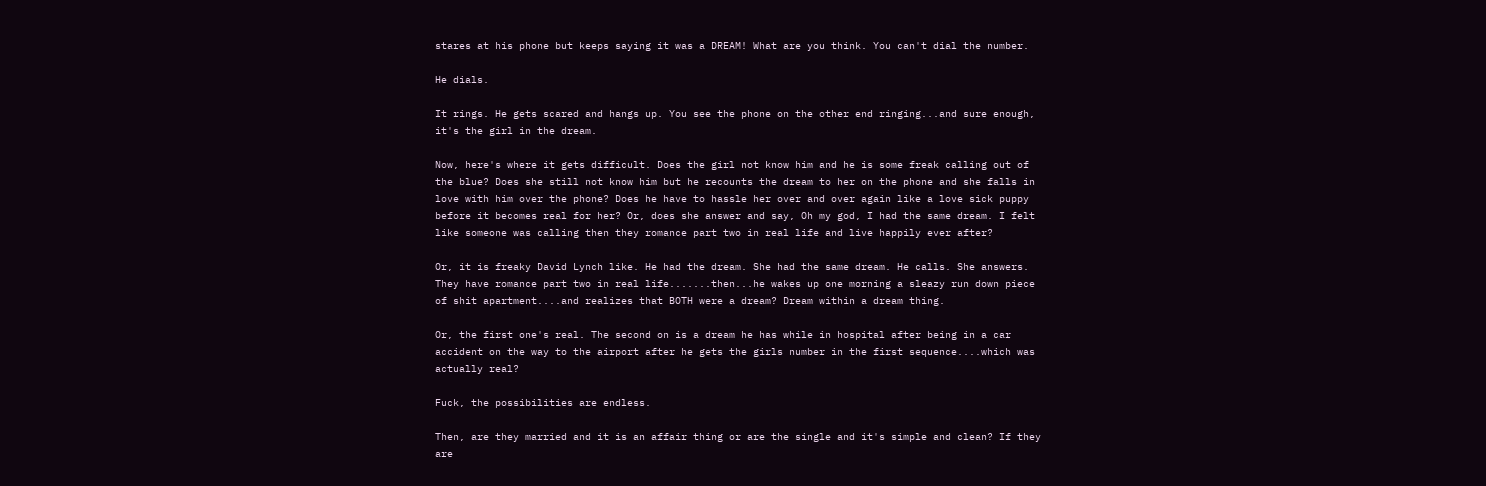stares at his phone but keeps saying it was a DREAM! What are you think. You can't dial the number.

He dials.

It rings. He gets scared and hangs up. You see the phone on the other end ringing...and sure enough, it's the girl in the dream.

Now, here's where it gets difficult. Does the girl not know him and he is some freak calling out of the blue? Does she still not know him but he recounts the dream to her on the phone and she falls in love with him over the phone? Does he have to hassle her over and over again like a love sick puppy before it becomes real for her? Or, does she answer and say, Oh my god, I had the same dream. I felt like someone was calling then they romance part two in real life and live happily ever after?

Or, it is freaky David Lynch like. He had the dream. She had the same dream. He calls. She answers. They have romance part two in real life.......then...he wakes up one morning a sleazy run down piece of shit apartment....and realizes that BOTH were a dream? Dream within a dream thing.

Or, the first one's real. The second on is a dream he has while in hospital after being in a car accident on the way to the airport after he gets the girls number in the first sequence....which was actually real?

Fuck, the possibilities are endless.

Then, are they married and it is an affair thing or are the single and it's simple and clean? If they are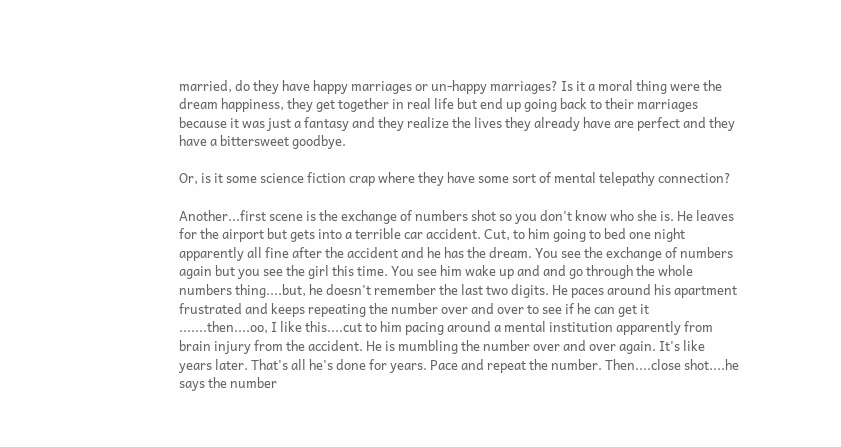married, do they have happy marriages or un-happy marriages? Is it a moral thing were the dream happiness, they get together in real life but end up going back to their marriages because it was just a fantasy and they realize the lives they already have are perfect and they have a bittersweet goodbye.

Or, is it some science fiction crap where they have some sort of mental telepathy connection?

Another...first scene is the exchange of numbers shot so you don't know who she is. He leaves for the airport but gets into a terrible car accident. Cut, to him going to bed one night apparently all fine after the accident and he has the dream. You see the exchange of numbers again but you see the girl this time. You see him wake up and and go through the whole numbers thing....but, he doesn't remember the last two digits. He paces around his apartment frustrated and keeps repeating the number over and over to see if he can get it .......then....oo, I like this....cut to him pacing around a mental institution apparently from brain injury from the accident. He is mumbling the number over and over again. It's like years later. That's all he's done for years. Pace and repeat the number. Then....close shot....he says the number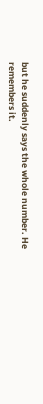but he suddenly says the whole number. He remembers it.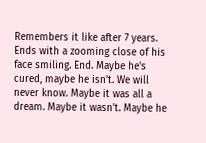Remembers it like after 7 years. Ends with a zooming close of his face smiling. End. Maybe he's cured, maybe he isn't. We will never know. Maybe it was all a dream. Maybe it wasn't. Maybe he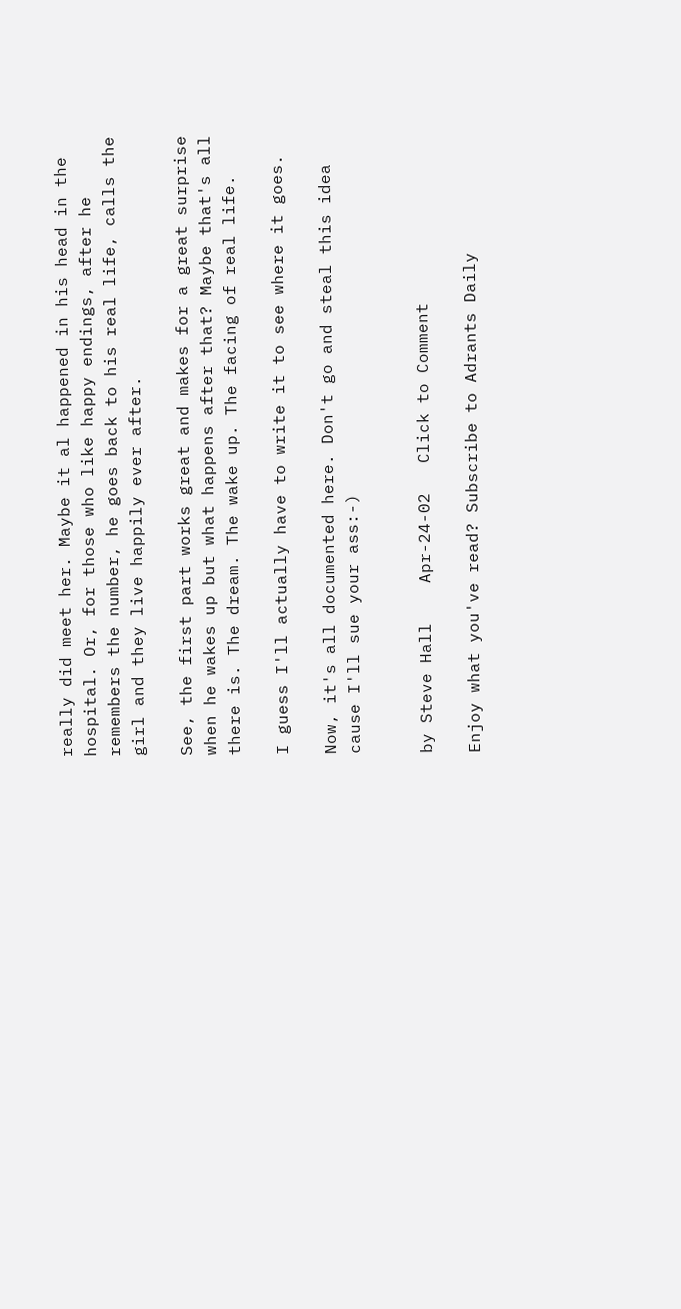really did meet her. Maybe it al happened in his head in the hospital. Or, for those who like happy endings, after he remembers the number, he goes back to his real life, calls the girl and they live happily ever after.

See, the first part works great and makes for a great surprise when he wakes up but what happens after that? Maybe that's all there is. The dream. The wake up. The facing of real life.

I guess I'll actually have to write it to see where it goes.

Now, it's all documented here. Don't go and steal this idea cause I'll sue your ass:-)


by Steve Hall    Apr-24-02   Click to Comment

Enjoy what you've read? Subscribe to Adrants Daily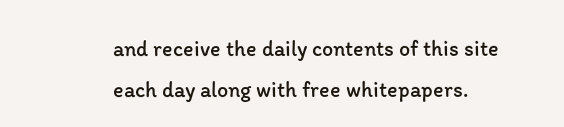and receive the daily contents of this site each day along with free whitepapers.